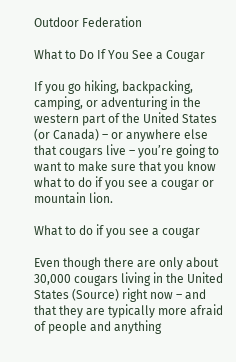Outdoor Federation

What to Do If You See a Cougar

If you go hiking, backpacking, camping, or adventuring in the western part of the United States (or Canada) – or anywhere else that cougars live – you’re going to want to make sure that you know what to do if you see a cougar or mountain lion.

What to do if you see a cougar

Even though there are only about 30,000 cougars living in the United States (Source) right now – and that they are typically more afraid of people and anything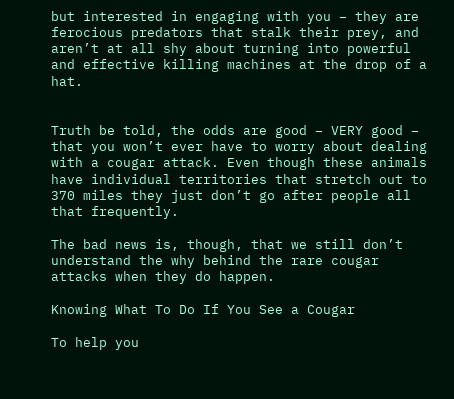but interested in engaging with you – they are ferocious predators that stalk their prey, and aren’t at all shy about turning into powerful and effective killing machines at the drop of a hat.


Truth be told, the odds are good – VERY good – that you won’t ever have to worry about dealing with a cougar attack. Even though these animals have individual territories that stretch out to 370 miles they just don’t go after people all that frequently.

The bad news is, though, that we still don’t understand the why behind the rare cougar attacks when they do happen.

Knowing What To Do If You See a Cougar

To help you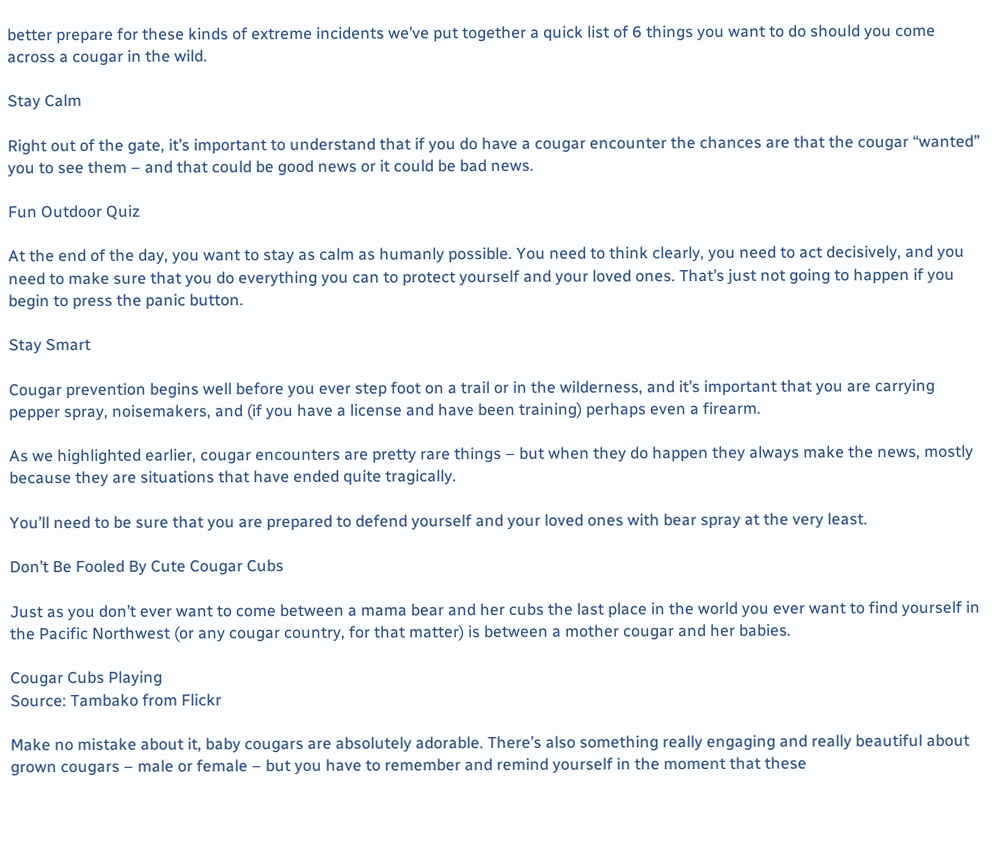better prepare for these kinds of extreme incidents we’ve put together a quick list of 6 things you want to do should you come across a cougar in the wild.

Stay Calm

Right out of the gate, it’s important to understand that if you do have a cougar encounter the chances are that the cougar “wanted” you to see them – and that could be good news or it could be bad news.

Fun Outdoor Quiz

At the end of the day, you want to stay as calm as humanly possible. You need to think clearly, you need to act decisively, and you need to make sure that you do everything you can to protect yourself and your loved ones. That’s just not going to happen if you begin to press the panic button.

Stay Smart

Cougar prevention begins well before you ever step foot on a trail or in the wilderness, and it’s important that you are carrying pepper spray, noisemakers, and (if you have a license and have been training) perhaps even a firearm.

As we highlighted earlier, cougar encounters are pretty rare things – but when they do happen they always make the news, mostly because they are situations that have ended quite tragically.

You’ll need to be sure that you are prepared to defend yourself and your loved ones with bear spray at the very least.

Don’t Be Fooled By Cute Cougar Cubs

Just as you don’t ever want to come between a mama bear and her cubs the last place in the world you ever want to find yourself in the Pacific Northwest (or any cougar country, for that matter) is between a mother cougar and her babies.

Cougar Cubs Playing
Source: Tambako from Flickr

Make no mistake about it, baby cougars are absolutely adorable. There’s also something really engaging and really beautiful about grown cougars – male or female – but you have to remember and remind yourself in the moment that these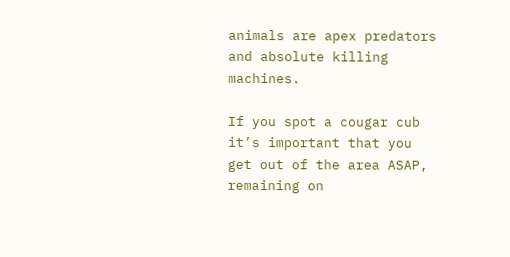animals are apex predators and absolute killing machines.

If you spot a cougar cub it’s important that you get out of the area ASAP, remaining on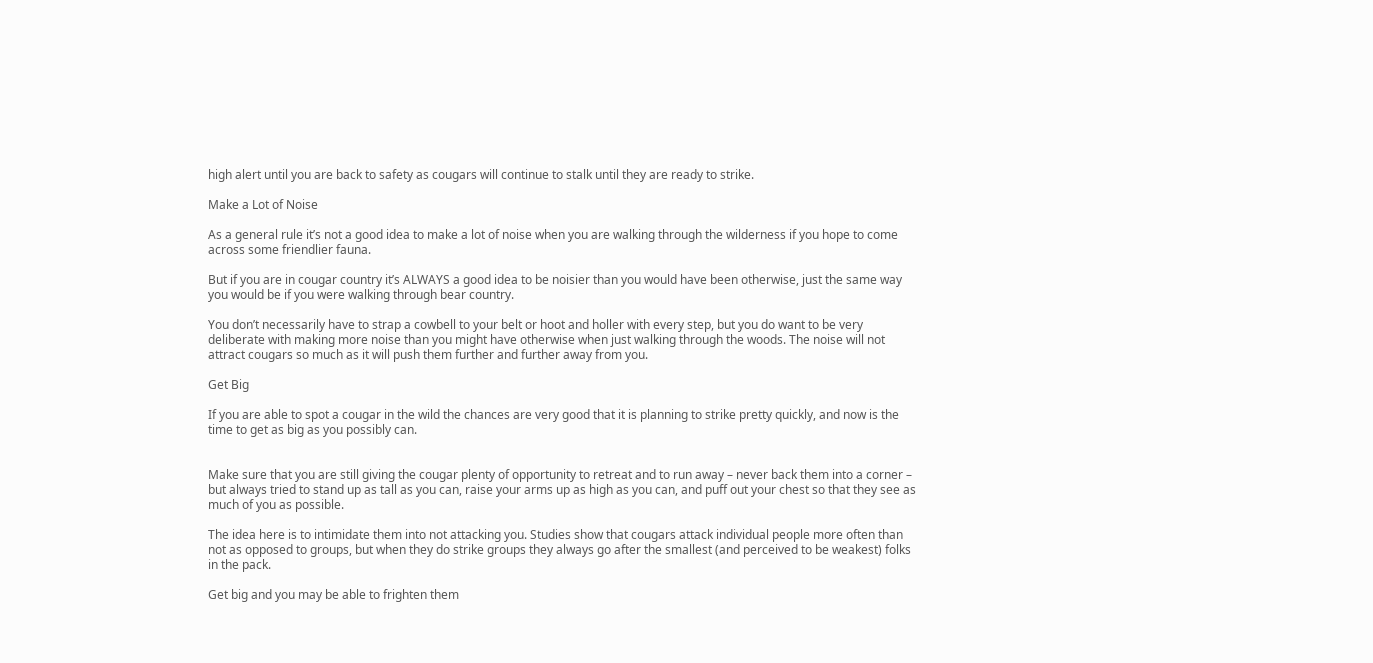high alert until you are back to safety as cougars will continue to stalk until they are ready to strike.

Make a Lot of Noise

As a general rule it’s not a good idea to make a lot of noise when you are walking through the wilderness if you hope to come across some friendlier fauna.

But if you are in cougar country it’s ALWAYS a good idea to be noisier than you would have been otherwise, just the same way you would be if you were walking through bear country.

You don’t necessarily have to strap a cowbell to your belt or hoot and holler with every step, but you do want to be very deliberate with making more noise than you might have otherwise when just walking through the woods. The noise will not attract cougars so much as it will push them further and further away from you.

Get Big

If you are able to spot a cougar in the wild the chances are very good that it is planning to strike pretty quickly, and now is the time to get as big as you possibly can.


Make sure that you are still giving the cougar plenty of opportunity to retreat and to run away – never back them into a corner – but always tried to stand up as tall as you can, raise your arms up as high as you can, and puff out your chest so that they see as much of you as possible.

The idea here is to intimidate them into not attacking you. Studies show that cougars attack individual people more often than not as opposed to groups, but when they do strike groups they always go after the smallest (and perceived to be weakest) folks in the pack.

Get big and you may be able to frighten them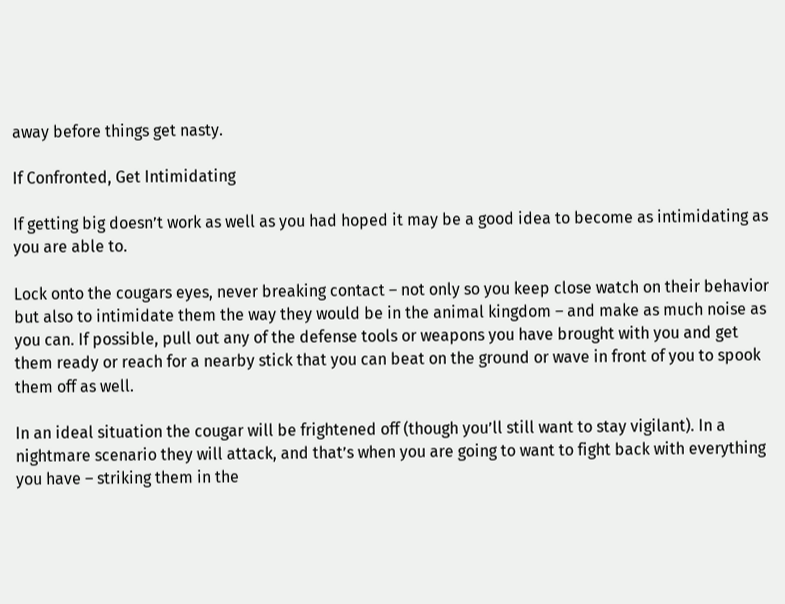away before things get nasty.

If Confronted, Get Intimidating

If getting big doesn’t work as well as you had hoped it may be a good idea to become as intimidating as you are able to.

Lock onto the cougars eyes, never breaking contact – not only so you keep close watch on their behavior but also to intimidate them the way they would be in the animal kingdom – and make as much noise as you can. If possible, pull out any of the defense tools or weapons you have brought with you and get them ready or reach for a nearby stick that you can beat on the ground or wave in front of you to spook them off as well.

In an ideal situation the cougar will be frightened off (though you’ll still want to stay vigilant). In a nightmare scenario they will attack, and that’s when you are going to want to fight back with everything you have – striking them in the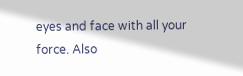eyes and face with all your force. Also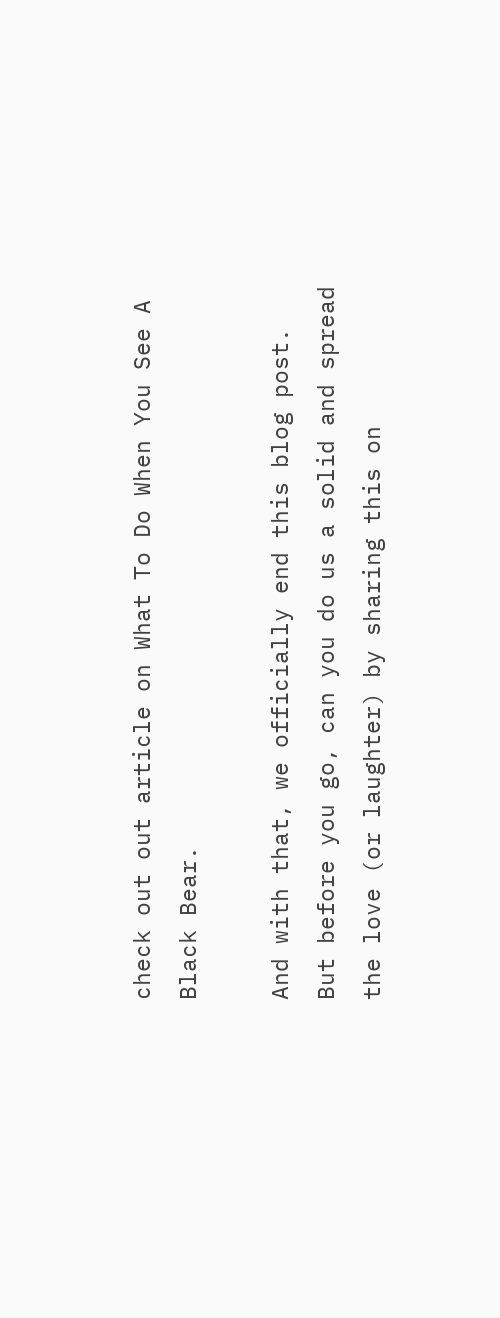check out out article on What To Do When You See A Black Bear.

And with that, we officially end this blog post. But before you go, can you do us a solid and spread the love (or laughter) by sharing this on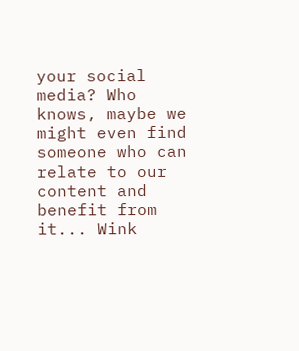your social media? Who knows, maybe we might even find someone who can relate to our content and benefit from it... Wink